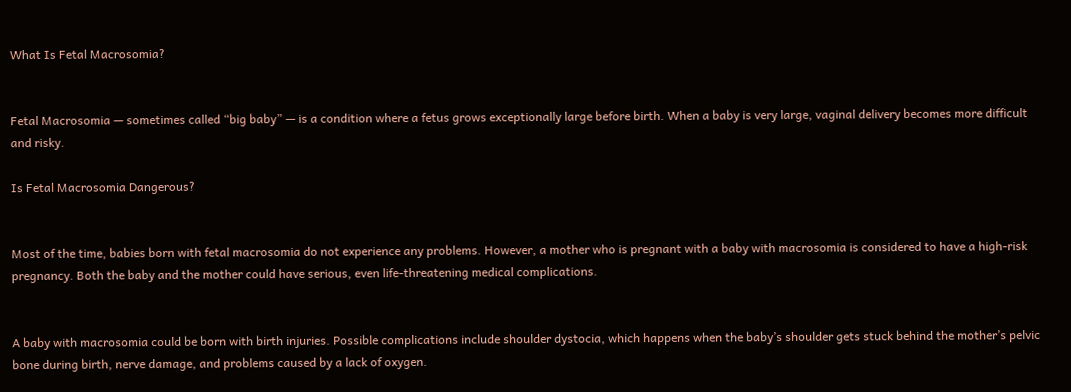What Is Fetal Macrosomia?


Fetal Macrosomia — sometimes called “big baby” — is a condition where a fetus grows exceptionally large before birth. When a baby is very large, vaginal delivery becomes more difficult and risky.

Is Fetal Macrosomia Dangerous?


Most of the time, babies born with fetal macrosomia do not experience any problems. However, a mother who is pregnant with a baby with macrosomia is considered to have a high-risk pregnancy. Both the baby and the mother could have serious, even life-threatening medical complications.


A baby with macrosomia could be born with birth injuries. Possible complications include shoulder dystocia, which happens when the baby’s shoulder gets stuck behind the mother’s pelvic bone during birth, nerve damage, and problems caused by a lack of oxygen.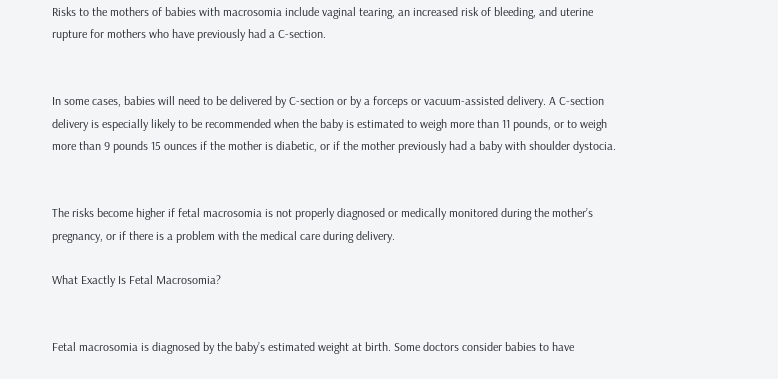Risks to the mothers of babies with macrosomia include vaginal tearing, an increased risk of bleeding, and uterine rupture for mothers who have previously had a C-section.


In some cases, babies will need to be delivered by C-section or by a forceps or vacuum-assisted delivery. A C-section delivery is especially likely to be recommended when the baby is estimated to weigh more than 11 pounds, or to weigh more than 9 pounds 15 ounces if the mother is diabetic, or if the mother previously had a baby with shoulder dystocia.


The risks become higher if fetal macrosomia is not properly diagnosed or medically monitored during the mother’s pregnancy, or if there is a problem with the medical care during delivery.

What Exactly Is Fetal Macrosomia?


Fetal macrosomia is diagnosed by the baby’s estimated weight at birth. Some doctors consider babies to have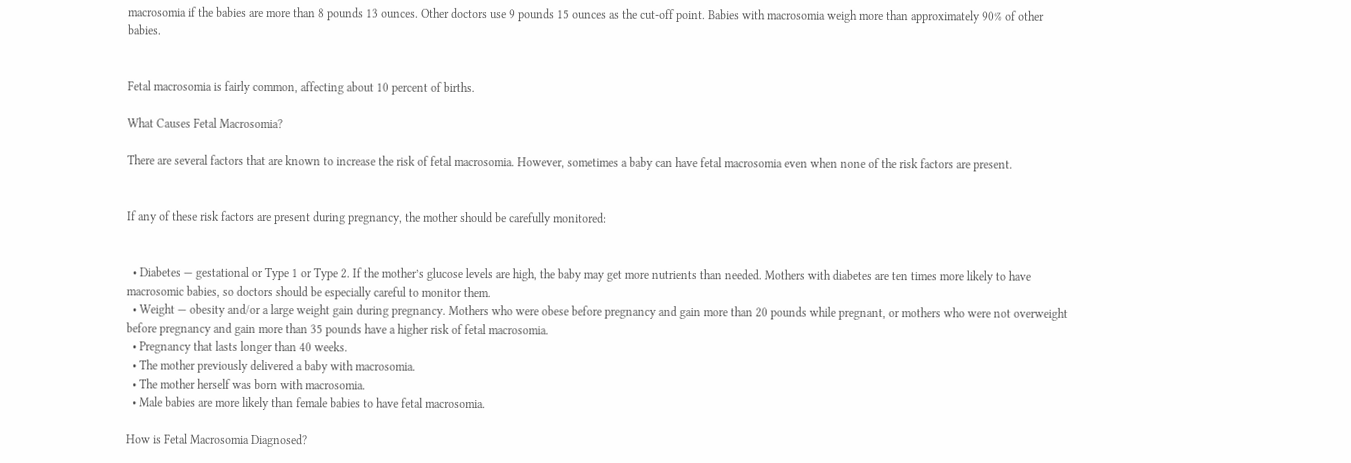macrosomia if the babies are more than 8 pounds 13 ounces. Other doctors use 9 pounds 15 ounces as the cut-off point. Babies with macrosomia weigh more than approximately 90% of other babies.


Fetal macrosomia is fairly common, affecting about 10 percent of births.

What Causes Fetal Macrosomia?

There are several factors that are known to increase the risk of fetal macrosomia. However, sometimes a baby can have fetal macrosomia even when none of the risk factors are present.


If any of these risk factors are present during pregnancy, the mother should be carefully monitored:


  • Diabetes — gestational or Type 1 or Type 2. If the mother’s glucose levels are high, the baby may get more nutrients than needed. Mothers with diabetes are ten times more likely to have macrosomic babies, so doctors should be especially careful to monitor them.
  • Weight — obesity and/or a large weight gain during pregnancy. Mothers who were obese before pregnancy and gain more than 20 pounds while pregnant, or mothers who were not overweight before pregnancy and gain more than 35 pounds have a higher risk of fetal macrosomia.
  • Pregnancy that lasts longer than 40 weeks.
  • The mother previously delivered a baby with macrosomia.
  • The mother herself was born with macrosomia.
  • Male babies are more likely than female babies to have fetal macrosomia.

How is Fetal Macrosomia Diagnosed?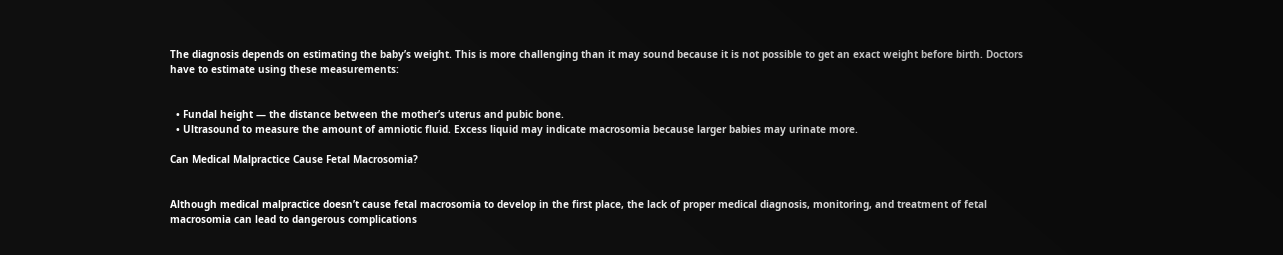The diagnosis depends on estimating the baby’s weight. This is more challenging than it may sound because it is not possible to get an exact weight before birth. Doctors have to estimate using these measurements:


  • Fundal height — the distance between the mother’s uterus and pubic bone.
  • Ultrasound to measure the amount of amniotic fluid. Excess liquid may indicate macrosomia because larger babies may urinate more.

Can Medical Malpractice Cause Fetal Macrosomia?


Although medical malpractice doesn’t cause fetal macrosomia to develop in the first place, the lack of proper medical diagnosis, monitoring, and treatment of fetal macrosomia can lead to dangerous complications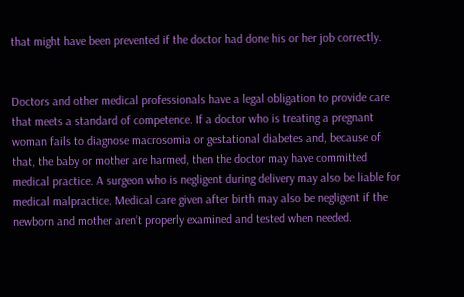that might have been prevented if the doctor had done his or her job correctly.


Doctors and other medical professionals have a legal obligation to provide care that meets a standard of competence. If a doctor who is treating a pregnant woman fails to diagnose macrosomia or gestational diabetes and, because of that, the baby or mother are harmed, then the doctor may have committed medical practice. A surgeon who is negligent during delivery may also be liable for medical malpractice. Medical care given after birth may also be negligent if the newborn and mother aren’t properly examined and tested when needed.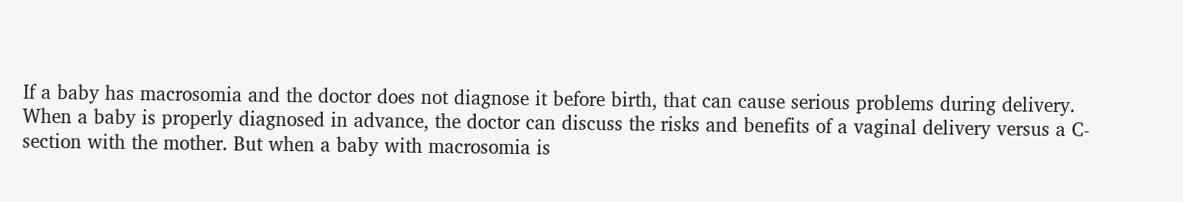If a baby has macrosomia and the doctor does not diagnose it before birth, that can cause serious problems during delivery. When a baby is properly diagnosed in advance, the doctor can discuss the risks and benefits of a vaginal delivery versus a C-section with the mother. But when a baby with macrosomia is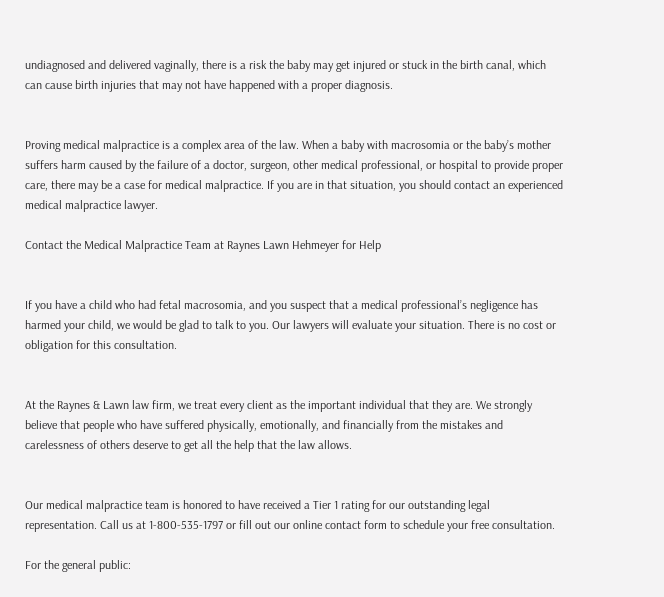undiagnosed and delivered vaginally, there is a risk the baby may get injured or stuck in the birth canal, which can cause birth injuries that may not have happened with a proper diagnosis.


Proving medical malpractice is a complex area of the law. When a baby with macrosomia or the baby’s mother suffers harm caused by the failure of a doctor, surgeon, other medical professional, or hospital to provide proper care, there may be a case for medical malpractice. If you are in that situation, you should contact an experienced medical malpractice lawyer.

Contact the Medical Malpractice Team at Raynes Lawn Hehmeyer for Help


If you have a child who had fetal macrosomia, and you suspect that a medical professional’s negligence has harmed your child, we would be glad to talk to you. Our lawyers will evaluate your situation. There is no cost or obligation for this consultation.


At the Raynes & Lawn law firm, we treat every client as the important individual that they are. We strongly believe that people who have suffered physically, emotionally, and financially from the mistakes and carelessness of others deserve to get all the help that the law allows.


Our medical malpractice team is honored to have received a Tier 1 rating for our outstanding legal representation. Call us at 1-800-535-1797 or fill out our online contact form to schedule your free consultation.

For the general public: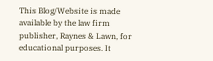This Blog/Website is made available by the law firm publisher, Raynes & Lawn, for educational purposes. It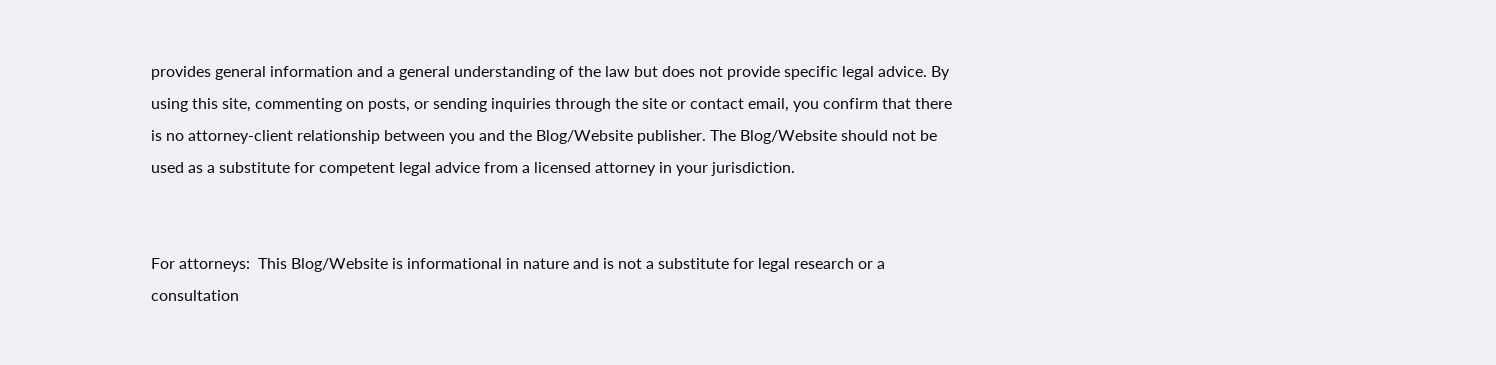provides general information and a general understanding of the law but does not provide specific legal advice. By using this site, commenting on posts, or sending inquiries through the site or contact email, you confirm that there is no attorney-client relationship between you and the Blog/Website publisher. The Blog/Website should not be used as a substitute for competent legal advice from a licensed attorney in your jurisdiction.


For attorneys:  This Blog/Website is informational in nature and is not a substitute for legal research or a consultation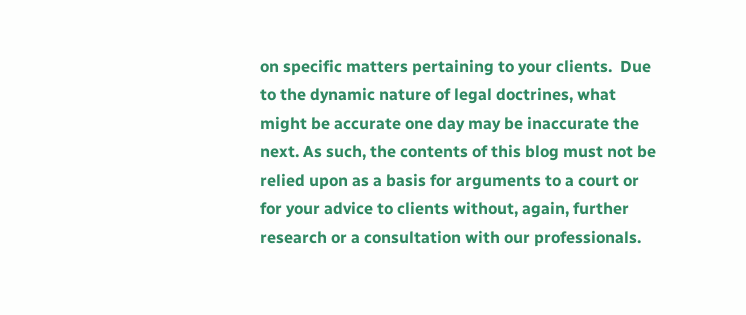on specific matters pertaining to your clients.  Due to the dynamic nature of legal doctrines, what might be accurate one day may be inaccurate the next. As such, the contents of this blog must not be relied upon as a basis for arguments to a court or for your advice to clients without, again, further research or a consultation with our professionals.